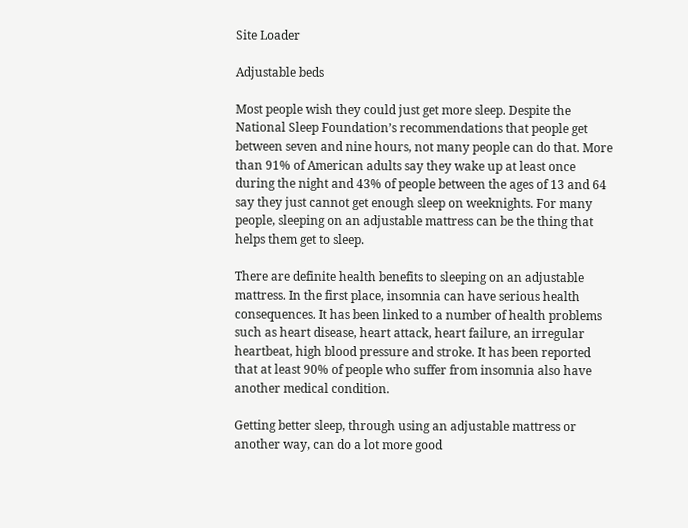Site Loader

Adjustable beds

Most people wish they could just get more sleep. Despite the National Sleep Foundation’s recommendations that people get between seven and nine hours, not many people can do that. More than 91% of American adults say they wake up at least once during the night and 43% of people between the ages of 13 and 64 say they just cannot get enough sleep on weeknights. For many people, sleeping on an adjustable mattress can be the thing that helps them get to sleep.

There are definite health benefits to sleeping on an adjustable mattress. In the first place, insomnia can have serious health consequences. It has been linked to a number of health problems such as heart disease, heart attack, heart failure, an irregular heartbeat, high blood pressure and stroke. It has been reported that at least 90% of people who suffer from insomnia also have another medical condition.

Getting better sleep, through using an adjustable mattress or another way, can do a lot more good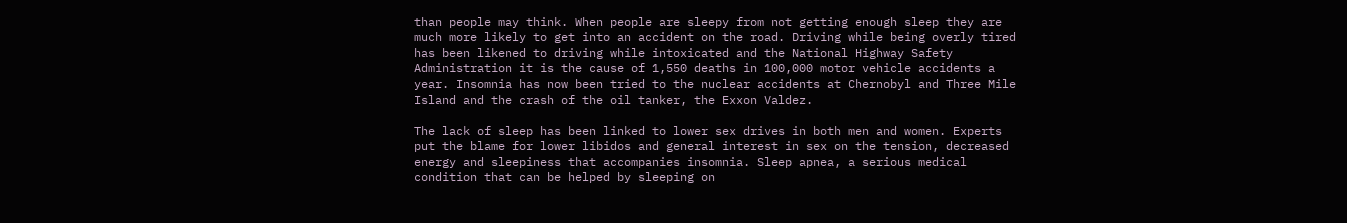than people may think. When people are sleepy from not getting enough sleep they are much more likely to get into an accident on the road. Driving while being overly tired has been likened to driving while intoxicated and the National Highway Safety Administration it is the cause of 1,550 deaths in 100,000 motor vehicle accidents a year. Insomnia has now been tried to the nuclear accidents at Chernobyl and Three Mile Island and the crash of the oil tanker, the Exxon Valdez.

The lack of sleep has been linked to lower sex drives in both men and women. Experts put the blame for lower libidos and general interest in sex on the tension, decreased energy and sleepiness that accompanies insomnia. Sleep apnea, a serious medical condition that can be helped by sleeping on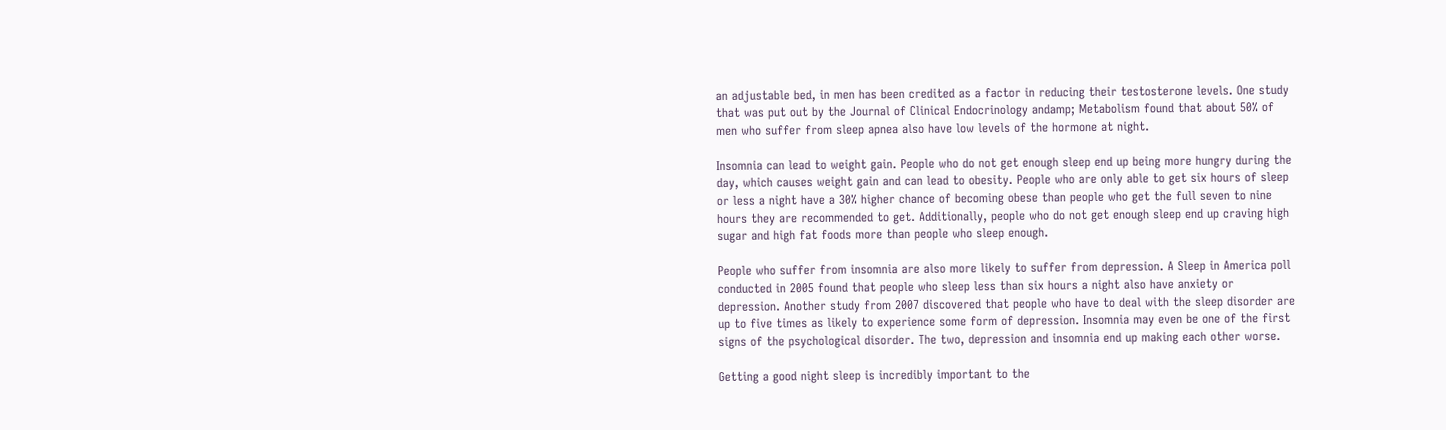an adjustable bed, in men has been credited as a factor in reducing their testosterone levels. One study that was put out by the Journal of Clinical Endocrinology andamp; Metabolism found that about 50% of men who suffer from sleep apnea also have low levels of the hormone at night.

Insomnia can lead to weight gain. People who do not get enough sleep end up being more hungry during the day, which causes weight gain and can lead to obesity. People who are only able to get six hours of sleep or less a night have a 30% higher chance of becoming obese than people who get the full seven to nine hours they are recommended to get. Additionally, people who do not get enough sleep end up craving high sugar and high fat foods more than people who sleep enough.

People who suffer from insomnia are also more likely to suffer from depression. A Sleep in America poll conducted in 2005 found that people who sleep less than six hours a night also have anxiety or depression. Another study from 2007 discovered that people who have to deal with the sleep disorder are up to five times as likely to experience some form of depression. Insomnia may even be one of the first signs of the psychological disorder. The two, depression and insomnia end up making each other worse.

Getting a good night sleep is incredibly important to the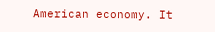American economy. It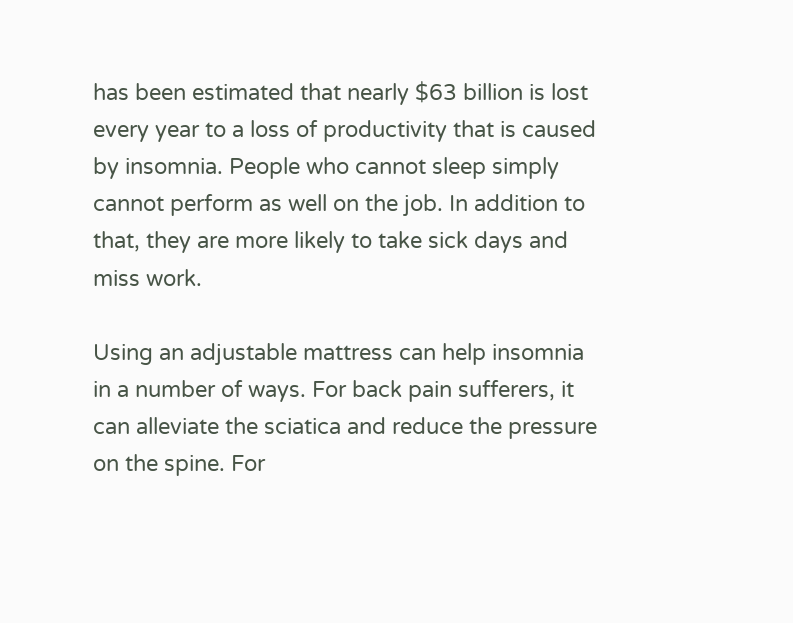has been estimated that nearly $63 billion is lost every year to a loss of productivity that is caused by insomnia. People who cannot sleep simply cannot perform as well on the job. In addition to that, they are more likely to take sick days and miss work.

Using an adjustable mattress can help insomnia in a number of ways. For back pain sufferers, it can alleviate the sciatica and reduce the pressure on the spine. For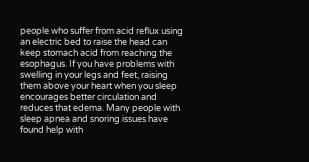people who suffer from acid reflux using an electric bed to raise the head can keep stomach acid from reaching the esophagus. If you have problems with swelling in your legs and feet, raising them above your heart when you sleep encourages better circulation and reduces that edema. Many people with sleep apnea and snoring issues have found help with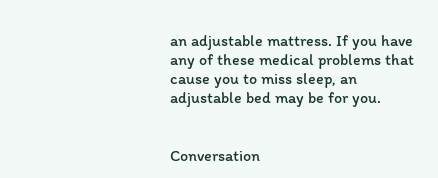an adjustable mattress. If you have any of these medical problems that cause you to miss sleep, an adjustable bed may be for you.


Conversation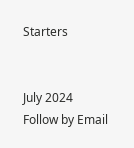Starters


July 2024
Follow by Email